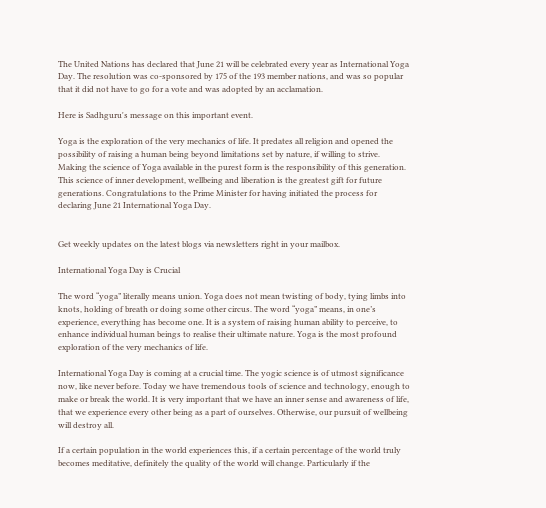The United Nations has declared that June 21 will be celebrated every year as International Yoga Day. The resolution was co-sponsored by 175 of the 193 member nations, and was so popular that it did not have to go for a vote and was adopted by an acclamation.

Here is Sadhguru's message on this important event.

Yoga is the exploration of the very mechanics of life. It predates all religion and opened the possibility of raising a human being beyond limitations set by nature, if willing to strive. Making the science of Yoga available in the purest form is the responsibility of this generation. This science of inner development, wellbeing and liberation is the greatest gift for future generations. Congratulations to the Prime Minister for having initiated the process for declaring June 21 International Yoga Day.


Get weekly updates on the latest blogs via newsletters right in your mailbox.

International Yoga Day is Crucial

The word “yoga” literally means union. Yoga does not mean twisting of body, tying limbs into knots, holding of breath or doing some other circus. The word “yoga” means, in one’s experience, everything has become one. It is a system of raising human ability to perceive, to enhance individual human beings to realise their ultimate nature. Yoga is the most profound exploration of the very mechanics of life.

International Yoga Day is coming at a crucial time. The yogic science is of utmost significance now, like never before. Today we have tremendous tools of science and technology, enough to make or break the world. It is very important that we have an inner sense and awareness of life, that we experience every other being as a part of ourselves. Otherwise, our pursuit of wellbeing will destroy all.

If a certain population in the world experiences this, if a certain percentage of the world truly becomes meditative, definitely the quality of the world will change. Particularly if the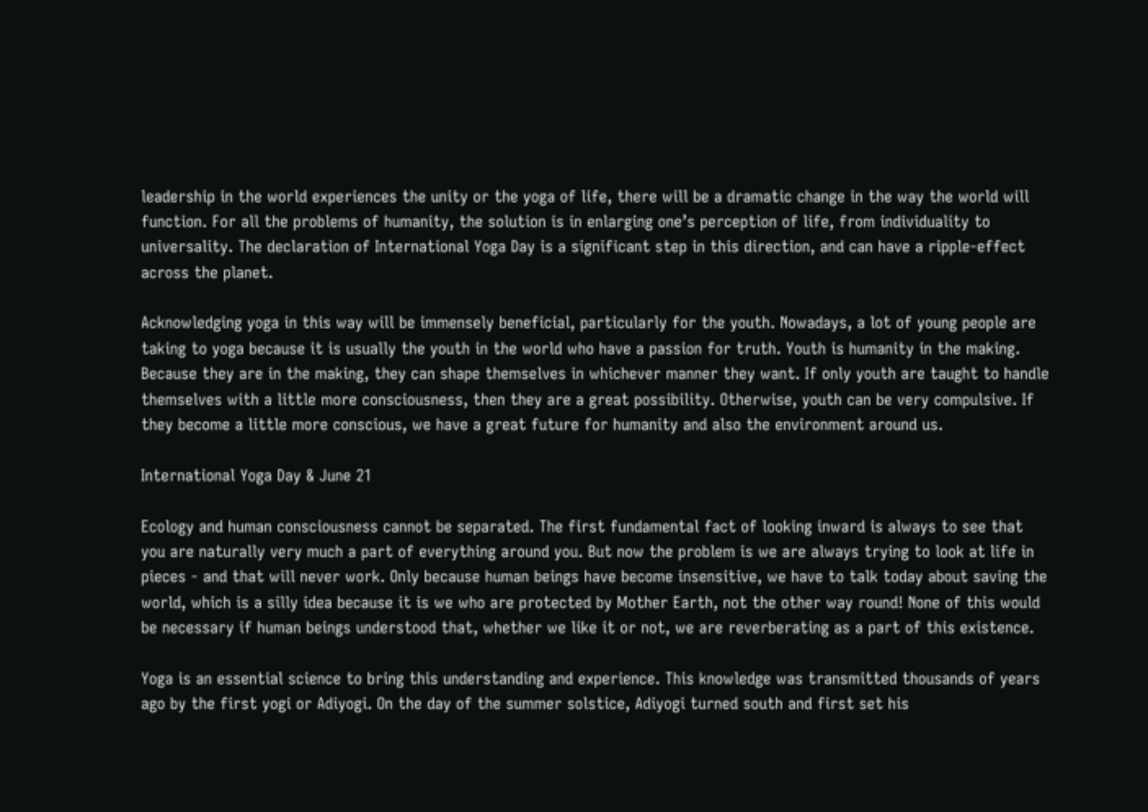leadership in the world experiences the unity or the yoga of life, there will be a dramatic change in the way the world will function. For all the problems of humanity, the solution is in enlarging one’s perception of life, from individuality to universality. The declaration of International Yoga Day is a significant step in this direction, and can have a ripple-effect across the planet.

Acknowledging yoga in this way will be immensely beneficial, particularly for the youth. Nowadays, a lot of young people are taking to yoga because it is usually the youth in the world who have a passion for truth. Youth is humanity in the making. Because they are in the making, they can shape themselves in whichever manner they want. If only youth are taught to handle themselves with a little more consciousness, then they are a great possibility. Otherwise, youth can be very compulsive. If they become a little more conscious, we have a great future for humanity and also the environment around us.

International Yoga Day & June 21

Ecology and human consciousness cannot be separated. The first fundamental fact of looking inward is always to see that you are naturally very much a part of everything around you. But now the problem is we are always trying to look at life in pieces - and that will never work. Only because human beings have become insensitive, we have to talk today about saving the world, which is a silly idea because it is we who are protected by Mother Earth, not the other way round! None of this would be necessary if human beings understood that, whether we like it or not, we are reverberating as a part of this existence.

Yoga is an essential science to bring this understanding and experience. This knowledge was transmitted thousands of years ago by the first yogi or Adiyogi. On the day of the summer solstice, Adiyogi turned south and first set his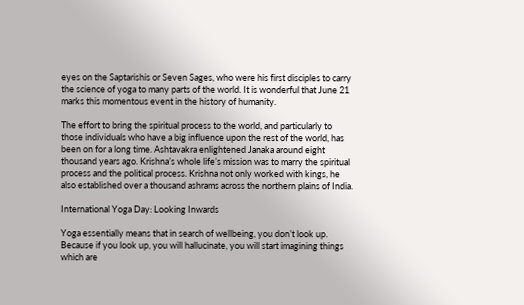eyes on the Saptarishis or Seven Sages, who were his first disciples to carry the science of yoga to many parts of the world. It is wonderful that June 21 marks this momentous event in the history of humanity.

The effort to bring the spiritual process to the world, and particularly to those individuals who have a big influence upon the rest of the world, has been on for a long time. Ashtavakra enlightened Janaka around eight thousand years ago. Krishna’s whole life’s mission was to marry the spiritual process and the political process. Krishna not only worked with kings, he also established over a thousand ashrams across the northern plains of India.

International Yoga Day: Looking Inwards

Yoga essentially means that in search of wellbeing, you don’t look up. Because if you look up, you will hallucinate, you will start imagining things which are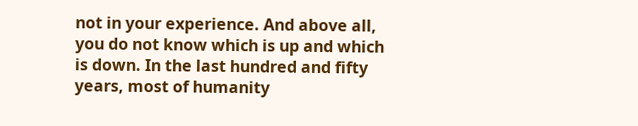not in your experience. And above all, you do not know which is up and which is down. In the last hundred and fifty years, most of humanity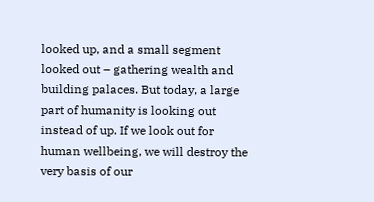looked up, and a small segment looked out – gathering wealth and building palaces. But today, a large part of humanity is looking out instead of up. If we look out for human wellbeing, we will destroy the very basis of our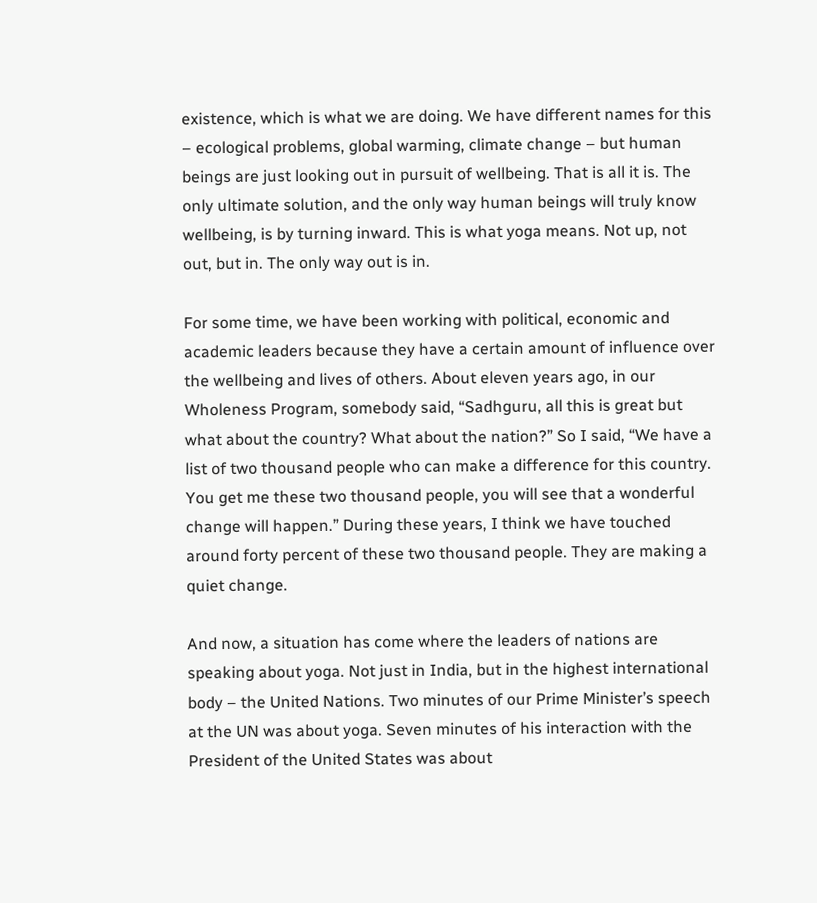existence, which is what we are doing. We have different names for this – ecological problems, global warming, climate change – but human beings are just looking out in pursuit of wellbeing. That is all it is. The only ultimate solution, and the only way human beings will truly know wellbeing, is by turning inward. This is what yoga means. Not up, not out, but in. The only way out is in.

For some time, we have been working with political, economic and academic leaders because they have a certain amount of influence over the wellbeing and lives of others. About eleven years ago, in our Wholeness Program, somebody said, “Sadhguru, all this is great but what about the country? What about the nation?” So I said, “We have a list of two thousand people who can make a difference for this country. You get me these two thousand people, you will see that a wonderful change will happen.” During these years, I think we have touched around forty percent of these two thousand people. They are making a quiet change.

And now, a situation has come where the leaders of nations are speaking about yoga. Not just in India, but in the highest international body – the United Nations. Two minutes of our Prime Minister’s speech at the UN was about yoga. Seven minutes of his interaction with the President of the United States was about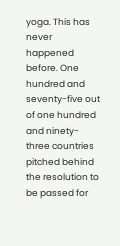yoga. This has never happened before. One hundred and seventy-five out of one hundred and ninety-three countries pitched behind the resolution to be passed for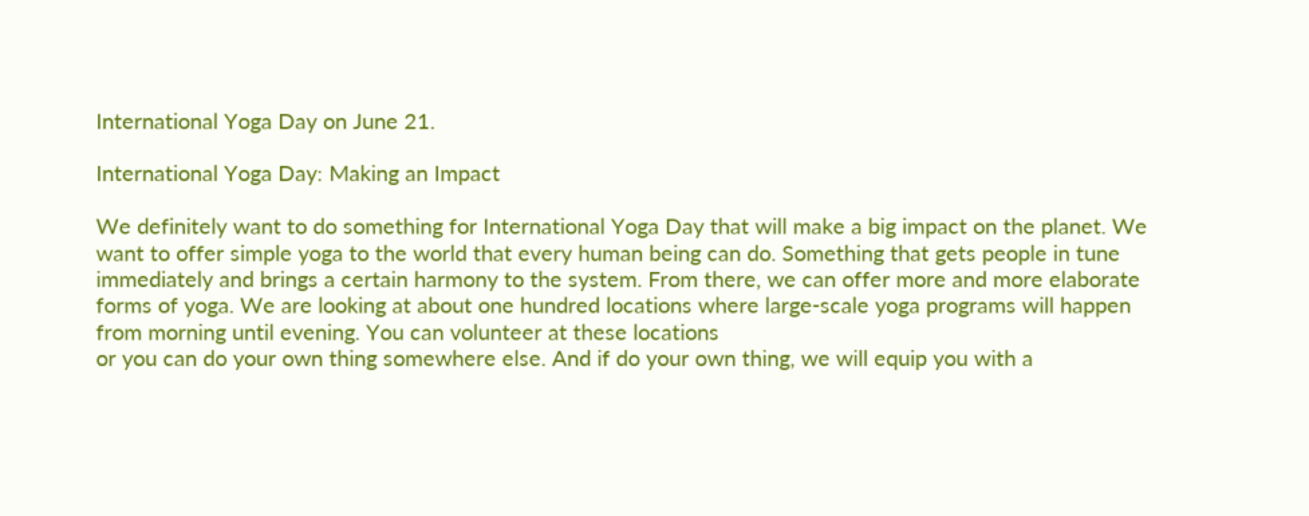International Yoga Day on June 21.

International Yoga Day: Making an Impact

We definitely want to do something for International Yoga Day that will make a big impact on the planet. We want to offer simple yoga to the world that every human being can do. Something that gets people in tune immediately and brings a certain harmony to the system. From there, we can offer more and more elaborate forms of yoga. We are looking at about one hundred locations where large-scale yoga programs will happen from morning until evening. You can volunteer at these locations
or you can do your own thing somewhere else. And if do your own thing, we will equip you with a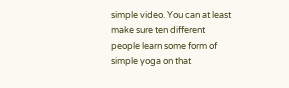simple video. You can at least make sure ten different people learn some form of simple yoga on that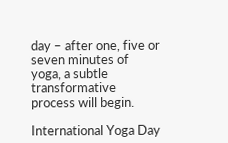day – after one, five or seven minutes of yoga, a subtle transformative process will begin.

International Yoga Day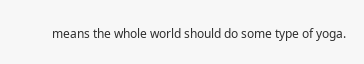means the whole world should do some type of yoga.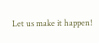Let us make it happen!